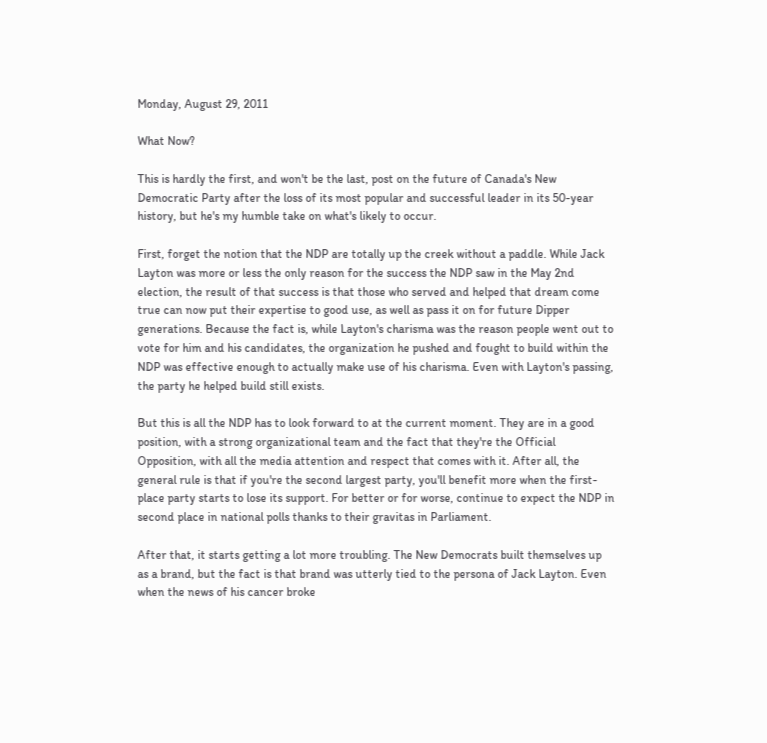Monday, August 29, 2011

What Now?

This is hardly the first, and won't be the last, post on the future of Canada's New Democratic Party after the loss of its most popular and successful leader in its 50-year history, but he's my humble take on what's likely to occur.

First, forget the notion that the NDP are totally up the creek without a paddle. While Jack Layton was more or less the only reason for the success the NDP saw in the May 2nd election, the result of that success is that those who served and helped that dream come true can now put their expertise to good use, as well as pass it on for future Dipper generations. Because the fact is, while Layton's charisma was the reason people went out to vote for him and his candidates, the organization he pushed and fought to build within the NDP was effective enough to actually make use of his charisma. Even with Layton's passing, the party he helped build still exists.

But this is all the NDP has to look forward to at the current moment. They are in a good position, with a strong organizational team and the fact that they're the Official Opposition, with all the media attention and respect that comes with it. After all, the general rule is that if you're the second largest party, you'll benefit more when the first-place party starts to lose its support. For better or for worse, continue to expect the NDP in second place in national polls thanks to their gravitas in Parliament.

After that, it starts getting a lot more troubling. The New Democrats built themselves up as a brand, but the fact is that brand was utterly tied to the persona of Jack Layton. Even when the news of his cancer broke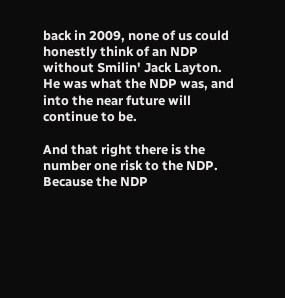back in 2009, none of us could honestly think of an NDP without Smilin' Jack Layton. He was what the NDP was, and into the near future will continue to be.

And that right there is the number one risk to the NDP. Because the NDP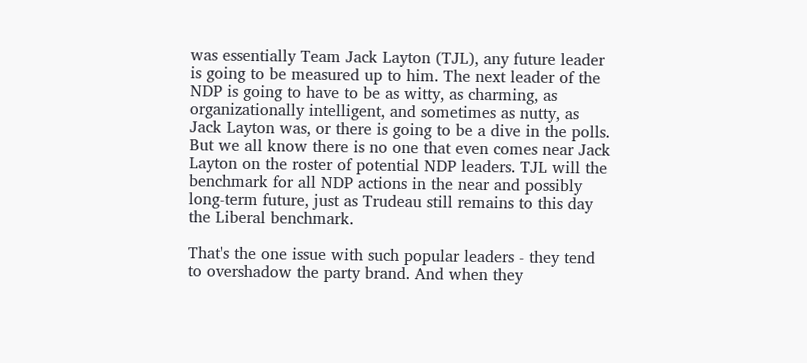was essentially Team Jack Layton (TJL), any future leader is going to be measured up to him. The next leader of the NDP is going to have to be as witty, as charming, as organizationally intelligent, and sometimes as nutty, as Jack Layton was, or there is going to be a dive in the polls. But we all know there is no one that even comes near Jack Layton on the roster of potential NDP leaders. TJL will the benchmark for all NDP actions in the near and possibly long-term future, just as Trudeau still remains to this day the Liberal benchmark.

That's the one issue with such popular leaders - they tend to overshadow the party brand. And when they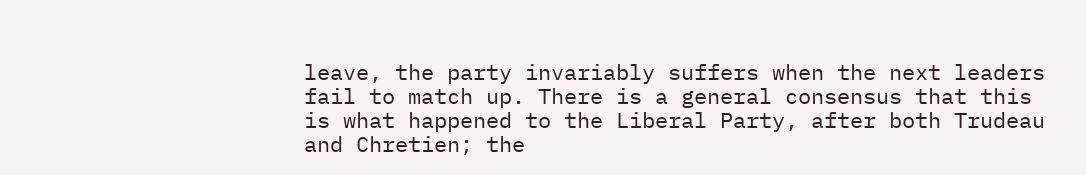leave, the party invariably suffers when the next leaders fail to match up. There is a general consensus that this is what happened to the Liberal Party, after both Trudeau and Chretien; the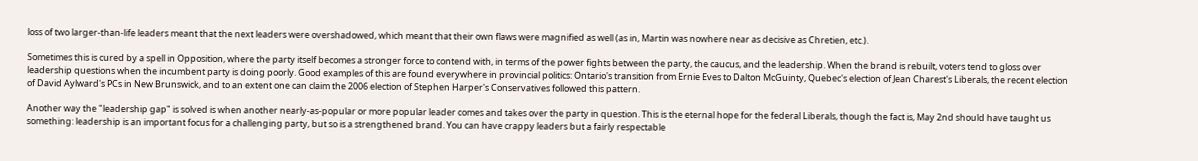loss of two larger-than-life leaders meant that the next leaders were overshadowed, which meant that their own flaws were magnified as well (as in, Martin was nowhere near as decisive as Chretien, etc.).

Sometimes this is cured by a spell in Opposition, where the party itself becomes a stronger force to contend with, in terms of the power fights between the party, the caucus, and the leadership. When the brand is rebuilt, voters tend to gloss over leadership questions when the incumbent party is doing poorly. Good examples of this are found everywhere in provincial politics: Ontario's transition from Ernie Eves to Dalton McGuinty, Quebec's election of Jean Charest's Liberals, the recent election of David Aylward's PCs in New Brunswick, and to an extent one can claim the 2006 election of Stephen Harper's Conservatives followed this pattern.

Another way the "leadership gap" is solved is when another nearly-as-popular or more popular leader comes and takes over the party in question. This is the eternal hope for the federal Liberals, though the fact is, May 2nd should have taught us something: leadership is an important focus for a challenging party, but so is a strengthened brand. You can have crappy leaders but a fairly respectable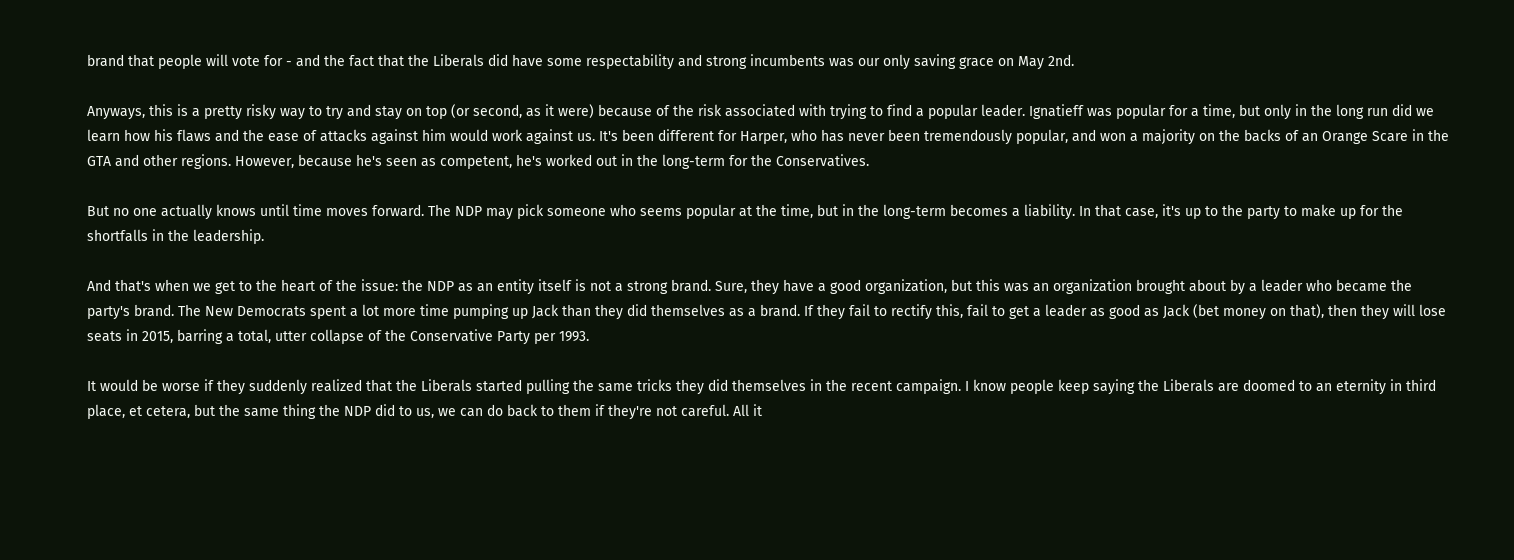brand that people will vote for - and the fact that the Liberals did have some respectability and strong incumbents was our only saving grace on May 2nd.

Anyways, this is a pretty risky way to try and stay on top (or second, as it were) because of the risk associated with trying to find a popular leader. Ignatieff was popular for a time, but only in the long run did we learn how his flaws and the ease of attacks against him would work against us. It's been different for Harper, who has never been tremendously popular, and won a majority on the backs of an Orange Scare in the GTA and other regions. However, because he's seen as competent, he's worked out in the long-term for the Conservatives.

But no one actually knows until time moves forward. The NDP may pick someone who seems popular at the time, but in the long-term becomes a liability. In that case, it's up to the party to make up for the shortfalls in the leadership.

And that's when we get to the heart of the issue: the NDP as an entity itself is not a strong brand. Sure, they have a good organization, but this was an organization brought about by a leader who became the party's brand. The New Democrats spent a lot more time pumping up Jack than they did themselves as a brand. If they fail to rectify this, fail to get a leader as good as Jack (bet money on that), then they will lose seats in 2015, barring a total, utter collapse of the Conservative Party per 1993.

It would be worse if they suddenly realized that the Liberals started pulling the same tricks they did themselves in the recent campaign. I know people keep saying the Liberals are doomed to an eternity in third place, et cetera, but the same thing the NDP did to us, we can do back to them if they're not careful. All it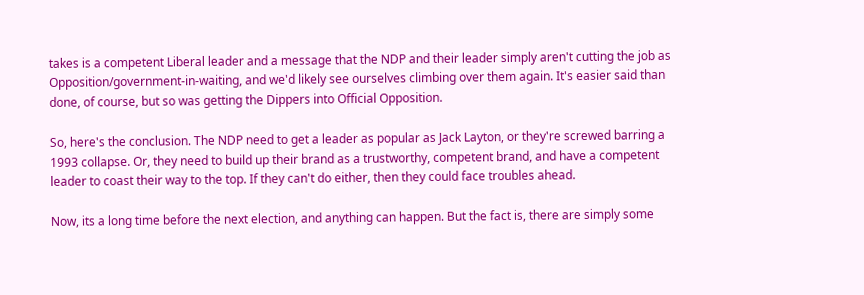takes is a competent Liberal leader and a message that the NDP and their leader simply aren't cutting the job as Opposition/government-in-waiting, and we'd likely see ourselves climbing over them again. It's easier said than done, of course, but so was getting the Dippers into Official Opposition.

So, here's the conclusion. The NDP need to get a leader as popular as Jack Layton, or they're screwed barring a 1993 collapse. Or, they need to build up their brand as a trustworthy, competent brand, and have a competent leader to coast their way to the top. If they can't do either, then they could face troubles ahead.

Now, its a long time before the next election, and anything can happen. But the fact is, there are simply some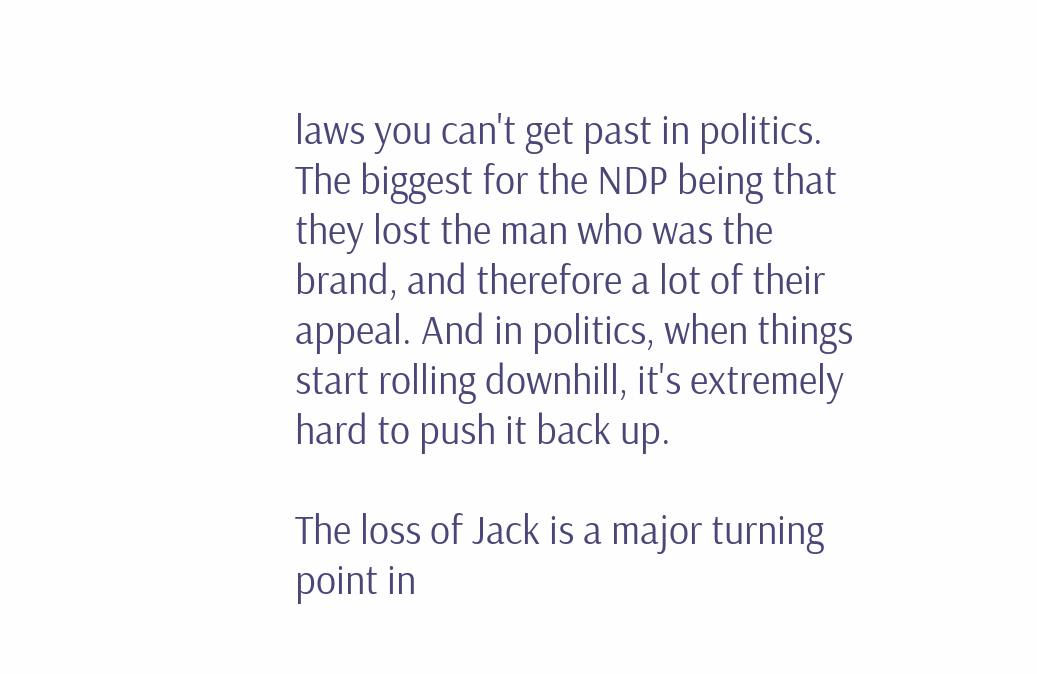laws you can't get past in politics. The biggest for the NDP being that they lost the man who was the brand, and therefore a lot of their appeal. And in politics, when things start rolling downhill, it's extremely hard to push it back up.

The loss of Jack is a major turning point in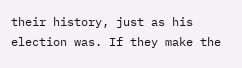their history, just as his election was. If they make the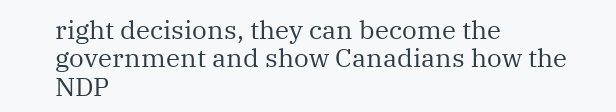right decisions, they can become the government and show Canadians how the NDP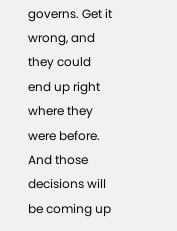governs. Get it wrong, and they could end up right where they were before. And those decisions will be coming up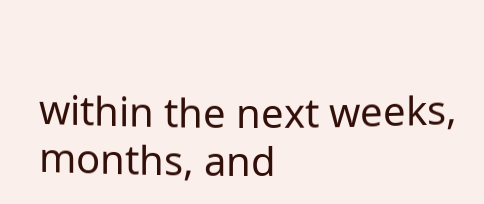within the next weeks, months, and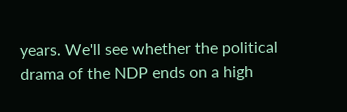years. We'll see whether the political drama of the NDP ends on a high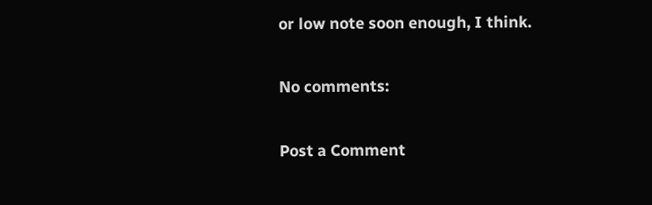or low note soon enough, I think.

No comments:

Post a Comment